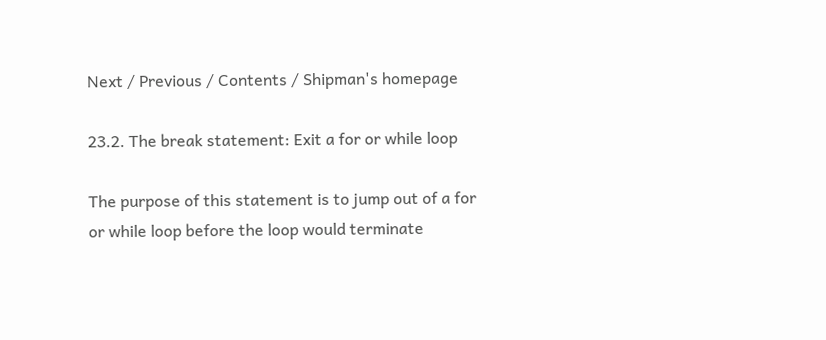Next / Previous / Contents / Shipman's homepage

23.2. The break statement: Exit a for or while loop

The purpose of this statement is to jump out of a for or while loop before the loop would terminate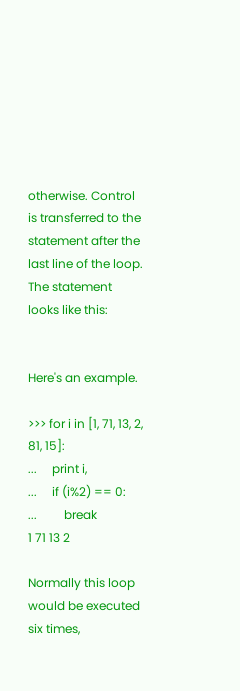otherwise. Control is transferred to the statement after the last line of the loop. The statement looks like this:


Here's an example.

>>> for i in [1, 71, 13, 2, 81, 15]:
...     print i,
...     if (i%2) == 0:
...         break
1 71 13 2

Normally this loop would be executed six times,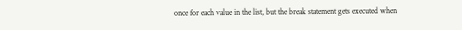once for each value in the list, but the break statement gets executed when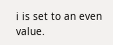i is set to an even value.